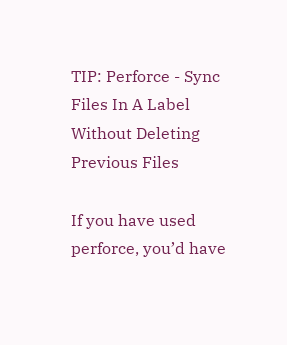TIP: Perforce - Sync Files In A Label Without Deleting Previous Files

If you have used perforce, you’d have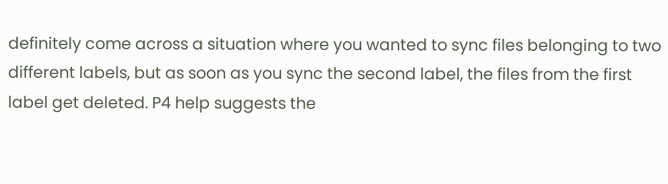definitely come across a situation where you wanted to sync files belonging to two different labels, but as soon as you sync the second label, the files from the first label get deleted. P4 help suggests the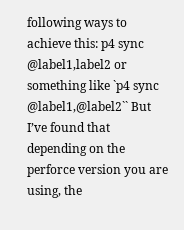following ways to achieve this: p4 sync @label1,label2 or something like `p4 sync @label1,@label2`` But I’ve found that depending on the perforce version you are using, the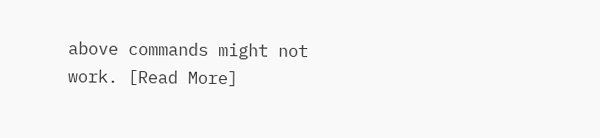above commands might not work. [Read More]